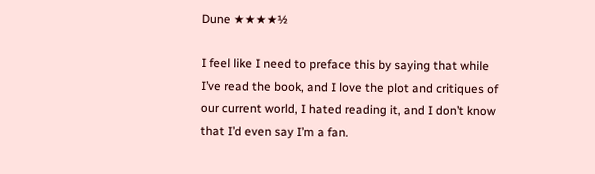Dune ★★★★½

I feel like I need to preface this by saying that while I’ve read the book, and I love the plot and critiques of our current world, I hated reading it, and I don’t know that I’d even say I’m a fan.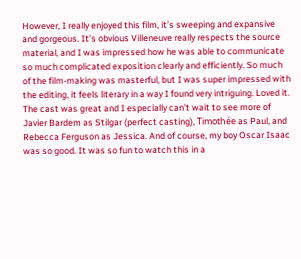However, I really enjoyed this film, it’s sweeping and expansive and gorgeous. It’s obvious Villeneuve really respects the source material, and I was impressed how he was able to communicate so much complicated exposition clearly and efficiently. So much of the film-making was masterful, but I was super impressed with the editing, it feels literary in a way I found very intriguing. Loved it. The cast was great and I especially can’t wait to see more of Javier Bardem as Stilgar (perfect casting), Timothée as Paul, and Rebecca Ferguson as Jessica. And of course, my boy Oscar Isaac was so good. It was so fun to watch this in a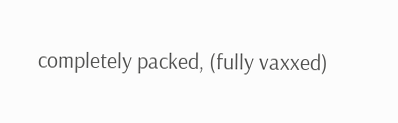completely packed, (fully vaxxed)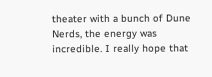theater with a bunch of Dune Nerds, the energy was incredible. I really hope that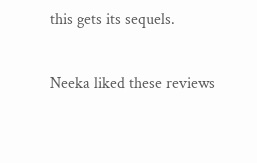this gets its sequels.

Neeka liked these reviews